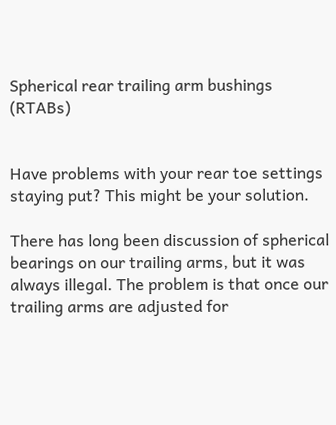Spherical rear trailing arm bushings (RTABs)


Have problems with your rear toe settings staying put? This might be your solution.

There has long been discussion of spherical bearings on our trailing arms, but it was always illegal. The problem is that once our trailing arms are adjusted for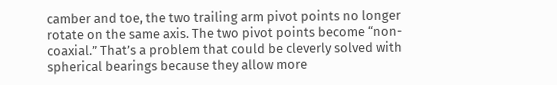camber and toe, the two trailing arm pivot points no longer rotate on the same axis. The two pivot points become “non-coaxial.” That’s a problem that could be cleverly solved with spherical bearings because they allow more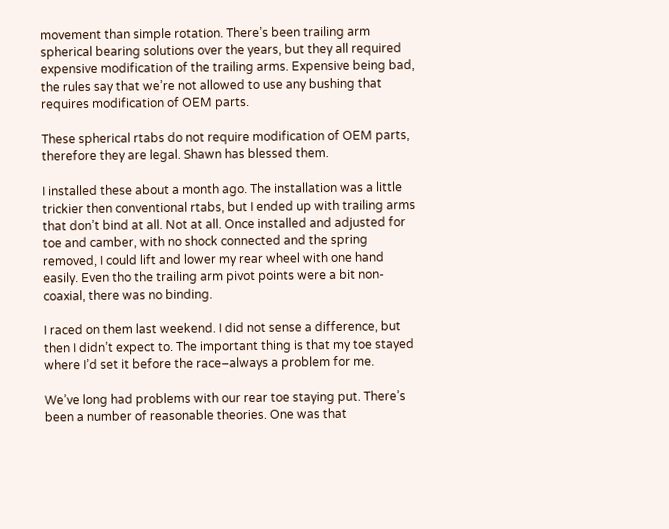movement than simple rotation. There’s been trailing arm spherical bearing solutions over the years, but they all required expensive modification of the trailing arms. Expensive being bad, the rules say that we’re not allowed to use any bushing that requires modification of OEM parts.

These spherical rtabs do not require modification of OEM parts, therefore they are legal. Shawn has blessed them.

I installed these about a month ago. The installation was a little trickier then conventional rtabs, but I ended up with trailing arms that don’t bind at all. Not at all. Once installed and adjusted for toe and camber, with no shock connected and the spring removed, I could lift and lower my rear wheel with one hand easily. Even tho the trailing arm pivot points were a bit non-coaxial, there was no binding.

I raced on them last weekend. I did not sense a difference, but then I didn’t expect to. The important thing is that my toe stayed where I’d set it before the race–always a problem for me.

We’ve long had problems with our rear toe staying put. There’s been a number of reasonable theories. One was that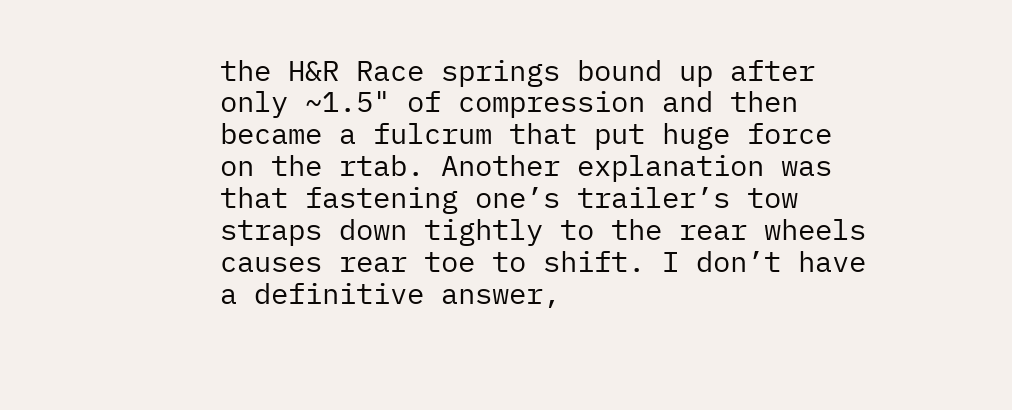the H&R Race springs bound up after only ~1.5" of compression and then became a fulcrum that put huge force on the rtab. Another explanation was that fastening one’s trailer’s tow straps down tightly to the rear wheels causes rear toe to shift. I don’t have a definitive answer,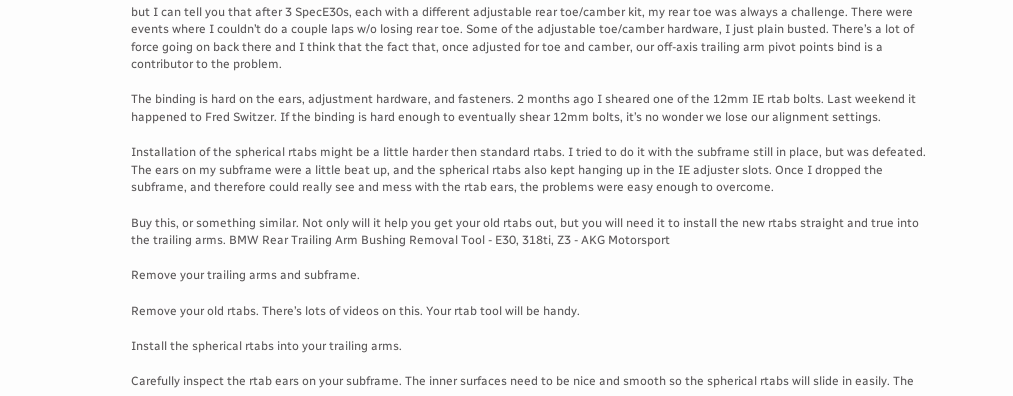but I can tell you that after 3 SpecE30s, each with a different adjustable rear toe/camber kit, my rear toe was always a challenge. There were events where I couldn’t do a couple laps w/o losing rear toe. Some of the adjustable toe/camber hardware, I just plain busted. There’s a lot of force going on back there and I think that the fact that, once adjusted for toe and camber, our off-axis trailing arm pivot points bind is a contributor to the problem.

The binding is hard on the ears, adjustment hardware, and fasteners. 2 months ago I sheared one of the 12mm IE rtab bolts. Last weekend it happened to Fred Switzer. If the binding is hard enough to eventually shear 12mm bolts, it’s no wonder we lose our alignment settings.

Installation of the spherical rtabs might be a little harder then standard rtabs. I tried to do it with the subframe still in place, but was defeated. The ears on my subframe were a little beat up, and the spherical rtabs also kept hanging up in the IE adjuster slots. Once I dropped the subframe, and therefore could really see and mess with the rtab ears, the problems were easy enough to overcome.

Buy this, or something similar. Not only will it help you get your old rtabs out, but you will need it to install the new rtabs straight and true into the trailing arms. BMW Rear Trailing Arm Bushing Removal Tool - E30, 318ti, Z3 - AKG Motorsport

Remove your trailing arms and subframe.

Remove your old rtabs. There’s lots of videos on this. Your rtab tool will be handy.

Install the spherical rtabs into your trailing arms.

Carefully inspect the rtab ears on your subframe. The inner surfaces need to be nice and smooth so the spherical rtabs will slide in easily. The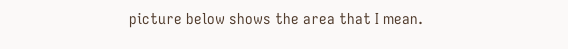picture below shows the area that I mean.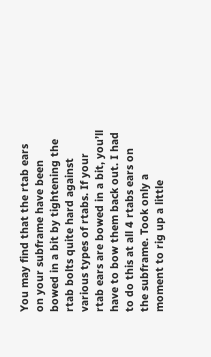You may find that the rtab ears on your subframe have been bowed in a bit by tightening the rtab bolts quite hard against various types of rtabs. If your rtab ears are bowed in a bit, you’ll have to bow them back out. I had to do this at all 4 rtabs ears on the subframe. Took only a moment to rig up a little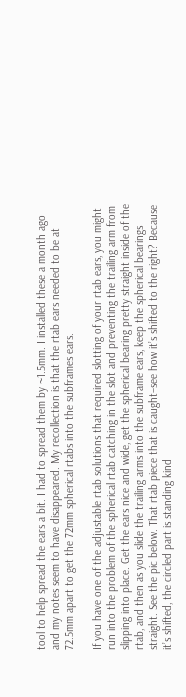tool to help spread the ears a bit. I had to spread them by ~1.5mm. I installed these a month ago and my notes seem to have disappeared. My recollection is that the rtab ears needed to be at 72.5mm apart to get the 72mm spherical rtabs into the subframes ears.

If you have one of the adjustable rtab solutions that required slotting of your rtab ears, you might run into the problem of the spherical rtab catching in the slot and preventing the trailing arm from slipping into place. Get the ears nice and wide, get the spherical bearing pretty straight inside of the rtab, and then as you slide the trailing arms into the subframe ears, keep the spherical bearings straight. See the pic below. That rtab piece that is caught–see how it’s shifted to the right? Because it’s shifted, the circled part is standing kind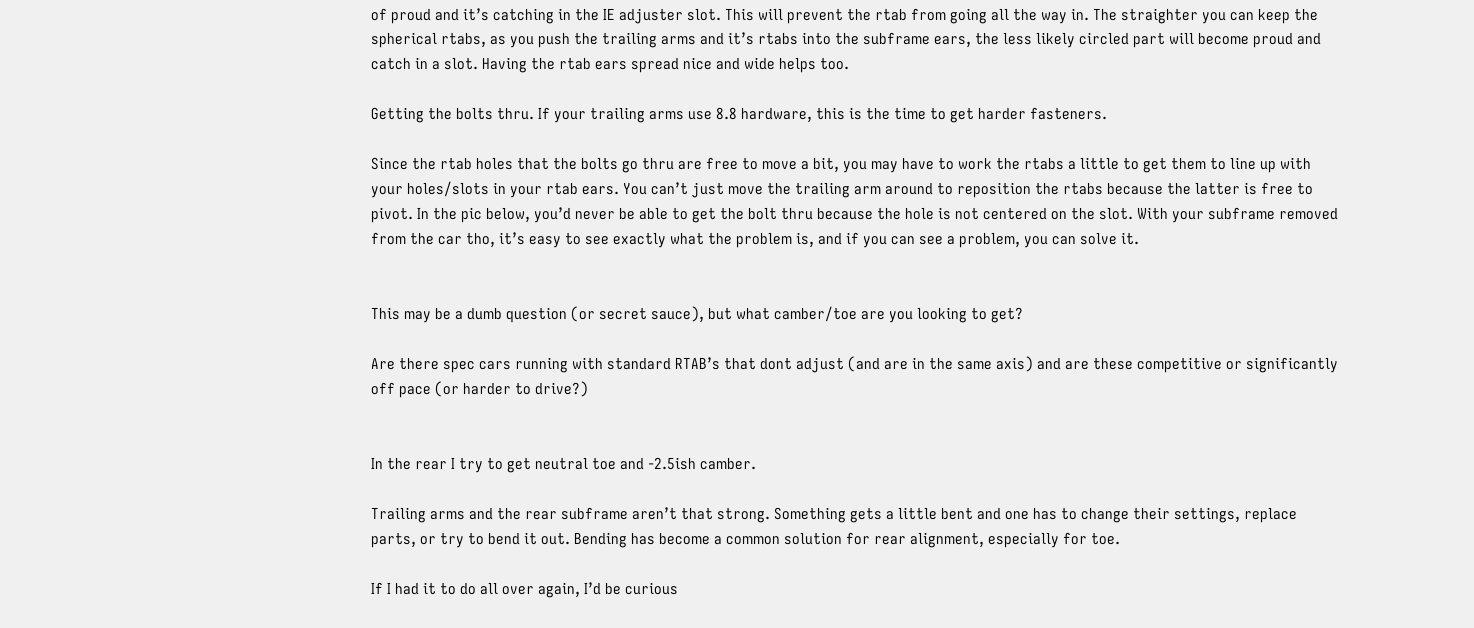of proud and it’s catching in the IE adjuster slot. This will prevent the rtab from going all the way in. The straighter you can keep the spherical rtabs, as you push the trailing arms and it’s rtabs into the subframe ears, the less likely circled part will become proud and catch in a slot. Having the rtab ears spread nice and wide helps too.

Getting the bolts thru. If your trailing arms use 8.8 hardware, this is the time to get harder fasteners.

Since the rtab holes that the bolts go thru are free to move a bit, you may have to work the rtabs a little to get them to line up with your holes/slots in your rtab ears. You can’t just move the trailing arm around to reposition the rtabs because the latter is free to pivot. In the pic below, you’d never be able to get the bolt thru because the hole is not centered on the slot. With your subframe removed from the car tho, it’s easy to see exactly what the problem is, and if you can see a problem, you can solve it.


This may be a dumb question (or secret sauce), but what camber/toe are you looking to get?

Are there spec cars running with standard RTAB’s that dont adjust (and are in the same axis) and are these competitive or significantly off pace (or harder to drive?)


In the rear I try to get neutral toe and -2.5ish camber.

Trailing arms and the rear subframe aren’t that strong. Something gets a little bent and one has to change their settings, replace parts, or try to bend it out. Bending has become a common solution for rear alignment, especially for toe.

If I had it to do all over again, I’d be curious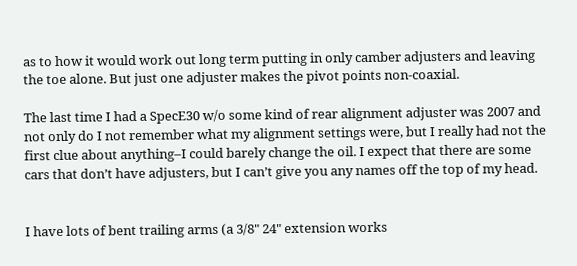as to how it would work out long term putting in only camber adjusters and leaving the toe alone. But just one adjuster makes the pivot points non-coaxial.

The last time I had a SpecE30 w/o some kind of rear alignment adjuster was 2007 and not only do I not remember what my alignment settings were, but I really had not the first clue about anything–I could barely change the oil. I expect that there are some cars that don’t have adjusters, but I can’t give you any names off the top of my head.


I have lots of bent trailing arms (a 3/8" 24" extension works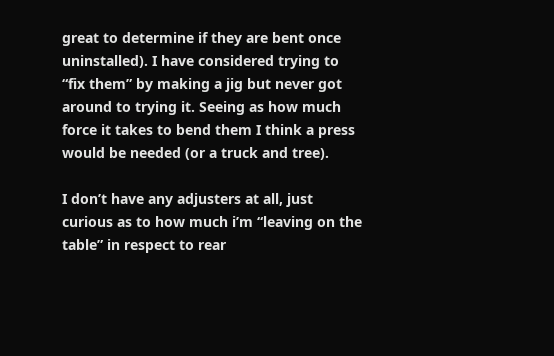great to determine if they are bent once uninstalled). I have considered trying to “fix them” by making a jig but never got around to trying it. Seeing as how much force it takes to bend them I think a press would be needed (or a truck and tree).

I don’t have any adjusters at all, just curious as to how much i’m “leaving on the table” in respect to rear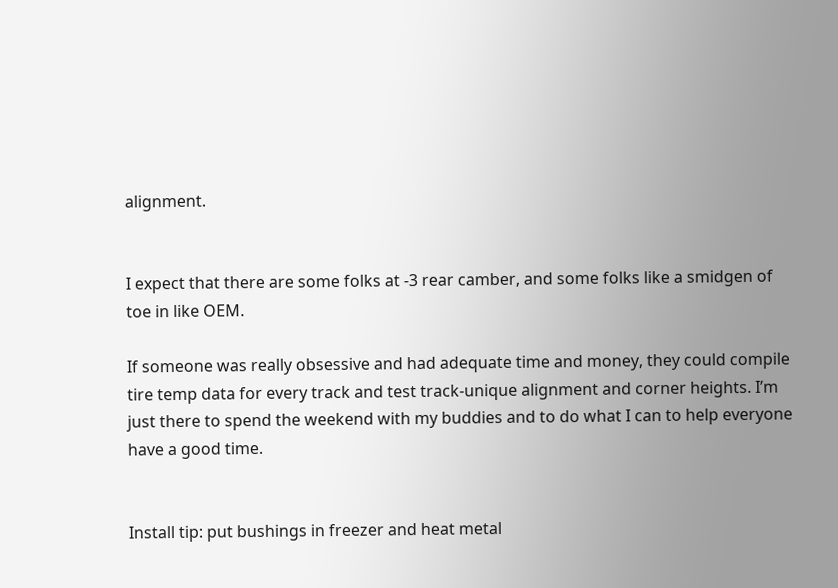alignment.


I expect that there are some folks at -3 rear camber, and some folks like a smidgen of toe in like OEM.

If someone was really obsessive and had adequate time and money, they could compile tire temp data for every track and test track-unique alignment and corner heights. I’m just there to spend the weekend with my buddies and to do what I can to help everyone have a good time.


Install tip: put bushings in freezer and heat metal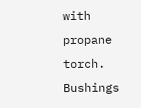with propane torch. Bushings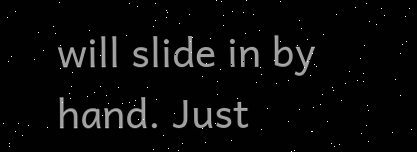will slide in by hand. Just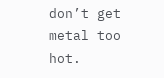don’t get metal too hot.